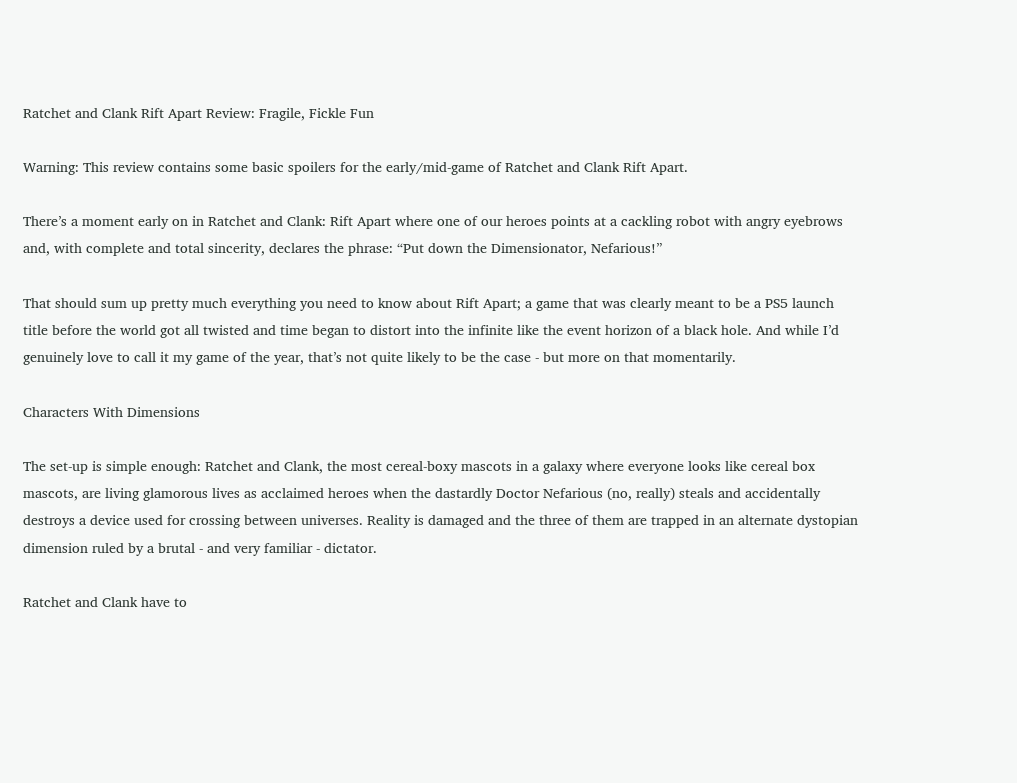Ratchet and Clank Rift Apart Review: Fragile, Fickle Fun

Warning: This review contains some basic spoilers for the early/mid-game of Ratchet and Clank Rift Apart.

There’s a moment early on in Ratchet and Clank: Rift Apart where one of our heroes points at a cackling robot with angry eyebrows and, with complete and total sincerity, declares the phrase: “Put down the Dimensionator, Nefarious!”

That should sum up pretty much everything you need to know about Rift Apart; a game that was clearly meant to be a PS5 launch title before the world got all twisted and time began to distort into the infinite like the event horizon of a black hole. And while I’d genuinely love to call it my game of the year, that’s not quite likely to be the case - but more on that momentarily.

Characters With Dimensions

The set-up is simple enough: Ratchet and Clank, the most cereal-boxy mascots in a galaxy where everyone looks like cereal box mascots, are living glamorous lives as acclaimed heroes when the dastardly Doctor Nefarious (no, really) steals and accidentally destroys a device used for crossing between universes. Reality is damaged and the three of them are trapped in an alternate dystopian dimension ruled by a brutal - and very familiar - dictator.

Ratchet and Clank have to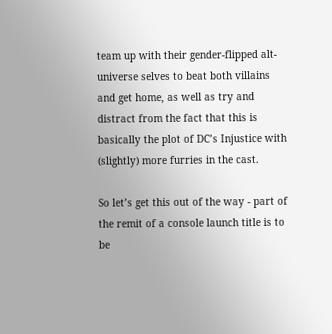team up with their gender-flipped alt-universe selves to beat both villains and get home, as well as try and distract from the fact that this is basically the plot of DC’s Injustice with (slightly) more furries in the cast.

So let’s get this out of the way - part of the remit of a console launch title is to be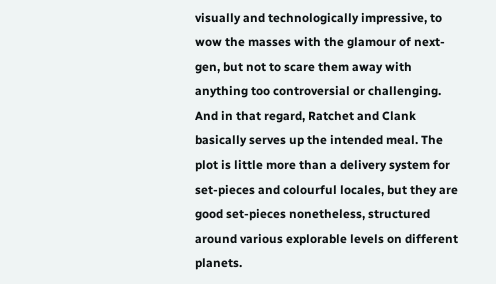visually and technologically impressive, to wow the masses with the glamour of next-gen, but not to scare them away with anything too controversial or challenging. And in that regard, Ratchet and Clank basically serves up the intended meal. The plot is little more than a delivery system for set-pieces and colourful locales, but they are good set-pieces nonetheless, structured around various explorable levels on different planets.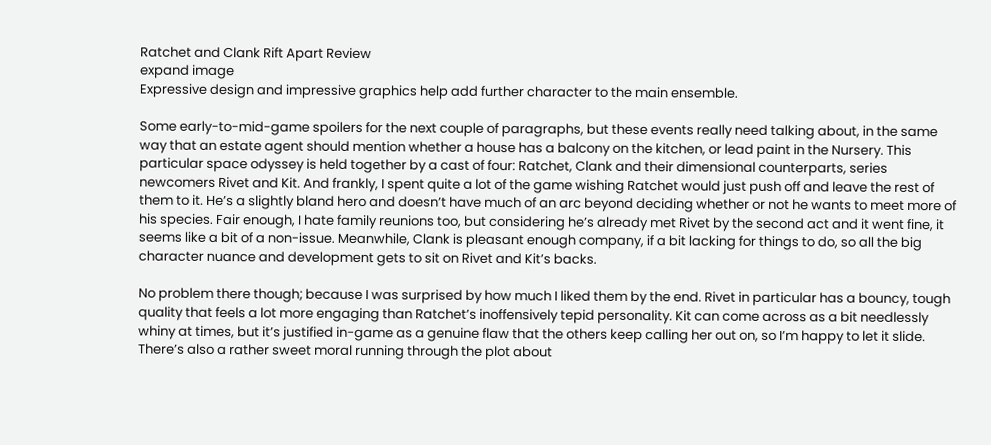Ratchet and Clank Rift Apart Review
expand image
Expressive design and impressive graphics help add further character to the main ensemble.

Some early-to-mid-game spoilers for the next couple of paragraphs, but these events really need talking about, in the same way that an estate agent should mention whether a house has a balcony on the kitchen, or lead paint in the Nursery. This particular space odyssey is held together by a cast of four: Ratchet, Clank and their dimensional counterparts, series newcomers Rivet and Kit. And frankly, I spent quite a lot of the game wishing Ratchet would just push off and leave the rest of them to it. He’s a slightly bland hero and doesn’t have much of an arc beyond deciding whether or not he wants to meet more of his species. Fair enough, I hate family reunions too, but considering he’s already met Rivet by the second act and it went fine, it seems like a bit of a non-issue. Meanwhile, Clank is pleasant enough company, if a bit lacking for things to do, so all the big character nuance and development gets to sit on Rivet and Kit’s backs.

No problem there though; because I was surprised by how much I liked them by the end. Rivet in particular has a bouncy, tough quality that feels a lot more engaging than Ratchet’s inoffensively tepid personality. Kit can come across as a bit needlessly whiny at times, but it’s justified in-game as a genuine flaw that the others keep calling her out on, so I’m happy to let it slide. There’s also a rather sweet moral running through the plot about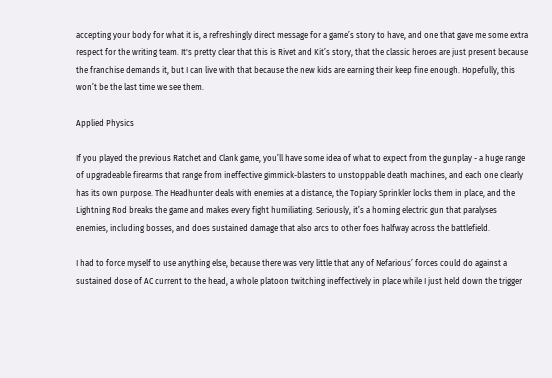accepting your body for what it is, a refreshingly direct message for a game’s story to have, and one that gave me some extra respect for the writing team. It's pretty clear that this is Rivet and Kit’s story, that the classic heroes are just present because the franchise demands it, but I can live with that because the new kids are earning their keep fine enough. Hopefully, this won’t be the last time we see them.

Applied Physics

If you played the previous Ratchet and Clank game, you’ll have some idea of what to expect from the gunplay - a huge range of upgradeable firearms that range from ineffective gimmick-blasters to unstoppable death machines, and each one clearly has its own purpose. The Headhunter deals with enemies at a distance, the Topiary Sprinkler locks them in place, and the Lightning Rod breaks the game and makes every fight humiliating. Seriously, it’s a homing electric gun that paralyses enemies, including bosses, and does sustained damage that also arcs to other foes halfway across the battlefield.

I had to force myself to use anything else, because there was very little that any of Nefarious’ forces could do against a sustained dose of AC current to the head, a whole platoon twitching ineffectively in place while I just held down the trigger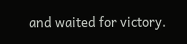and waited for victory.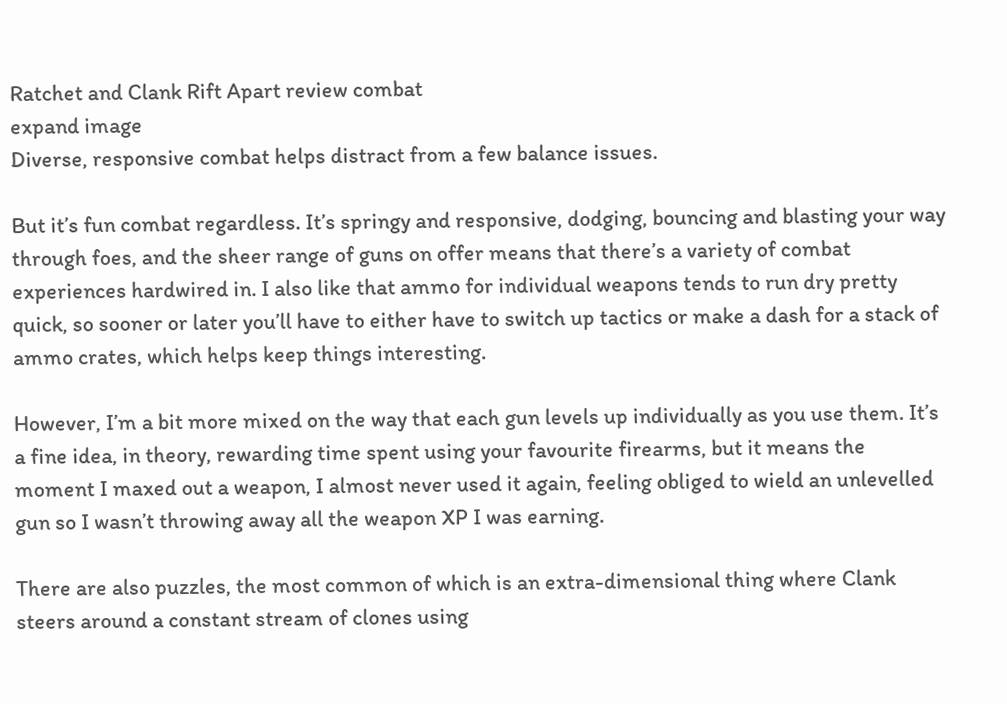Ratchet and Clank Rift Apart review combat
expand image
Diverse, responsive combat helps distract from a few balance issues.

But it’s fun combat regardless. It’s springy and responsive, dodging, bouncing and blasting your way through foes, and the sheer range of guns on offer means that there’s a variety of combat experiences hardwired in. I also like that ammo for individual weapons tends to run dry pretty quick, so sooner or later you’ll have to either have to switch up tactics or make a dash for a stack of ammo crates, which helps keep things interesting.

However, I’m a bit more mixed on the way that each gun levels up individually as you use them. It’s a fine idea, in theory, rewarding time spent using your favourite firearms, but it means the moment I maxed out a weapon, I almost never used it again, feeling obliged to wield an unlevelled gun so I wasn’t throwing away all the weapon XP I was earning.

There are also puzzles, the most common of which is an extra-dimensional thing where Clank steers around a constant stream of clones using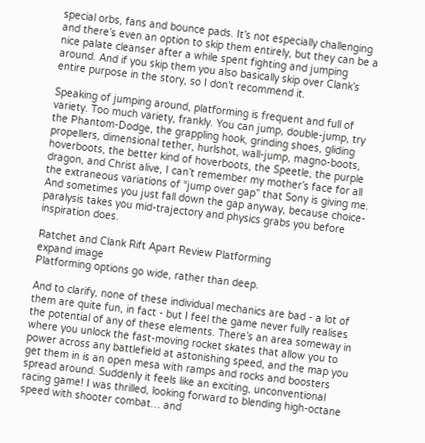special orbs, fans and bounce pads. It’s not especially challenging and there’s even an option to skip them entirely, but they can be a nice palate cleanser after a while spent fighting and jumping around. And if you skip them you also basically skip over Clank’s entire purpose in the story, so I don’t recommend it.

Speaking of jumping around, platforming is frequent and full of variety. Too much variety, frankly. You can jump, double-jump, try the Phantom-Dodge, the grappling hook, grinding shoes, gliding propellers, dimensional tether, hurlshot, wall-jump, magno-boots, hoverboots, the better kind of hoverboots, the Speetle, the purple dragon, and Christ alive, I can’t remember my mother’s face for all the extraneous variations of “jump over gap” that Sony is giving me. And sometimes you just fall down the gap anyway, because choice-paralysis takes you mid-trajectory and physics grabs you before inspiration does.

Ratchet and Clank Rift Apart Review Platforming
expand image
Platforming options go wide, rather than deep.

And to clarify, none of these individual mechanics are bad - a lot of them are quite fun, in fact - but I feel the game never fully realises the potential of any of these elements. There’s an area someway in where you unlock the fast-moving rocket skates that allow you to power across any battlefield at astonishing speed, and the map you get them in is an open mesa with ramps and rocks and boosters spread around. Suddenly it feels like an exciting, unconventional racing game! I was thrilled, looking forward to blending high-octane speed with shooter combat… and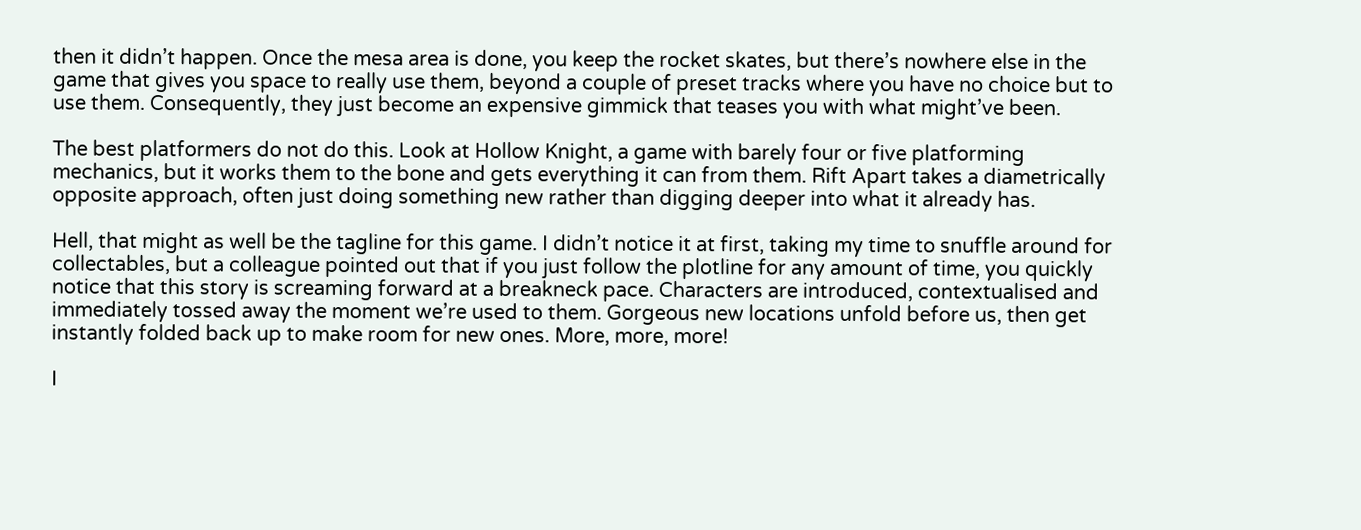then it didn’t happen. Once the mesa area is done, you keep the rocket skates, but there’s nowhere else in the game that gives you space to really use them, beyond a couple of preset tracks where you have no choice but to use them. Consequently, they just become an expensive gimmick that teases you with what might’ve been.

The best platformers do not do this. Look at Hollow Knight, a game with barely four or five platforming mechanics, but it works them to the bone and gets everything it can from them. Rift Apart takes a diametrically opposite approach, often just doing something new rather than digging deeper into what it already has.

Hell, that might as well be the tagline for this game. I didn’t notice it at first, taking my time to snuffle around for collectables, but a colleague pointed out that if you just follow the plotline for any amount of time, you quickly notice that this story is screaming forward at a breakneck pace. Characters are introduced, contextualised and immediately tossed away the moment we’re used to them. Gorgeous new locations unfold before us, then get instantly folded back up to make room for new ones. More, more, more!

I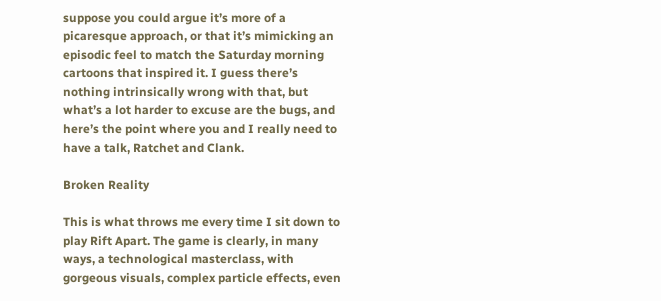suppose you could argue it’s more of a picaresque approach, or that it’s mimicking an episodic feel to match the Saturday morning cartoons that inspired it. I guess there’s nothing intrinsically wrong with that, but what’s a lot harder to excuse are the bugs, and here’s the point where you and I really need to have a talk, Ratchet and Clank.

Broken Reality

This is what throws me every time I sit down to play Rift Apart. The game is clearly, in many ways, a technological masterclass, with gorgeous visuals, complex particle effects, even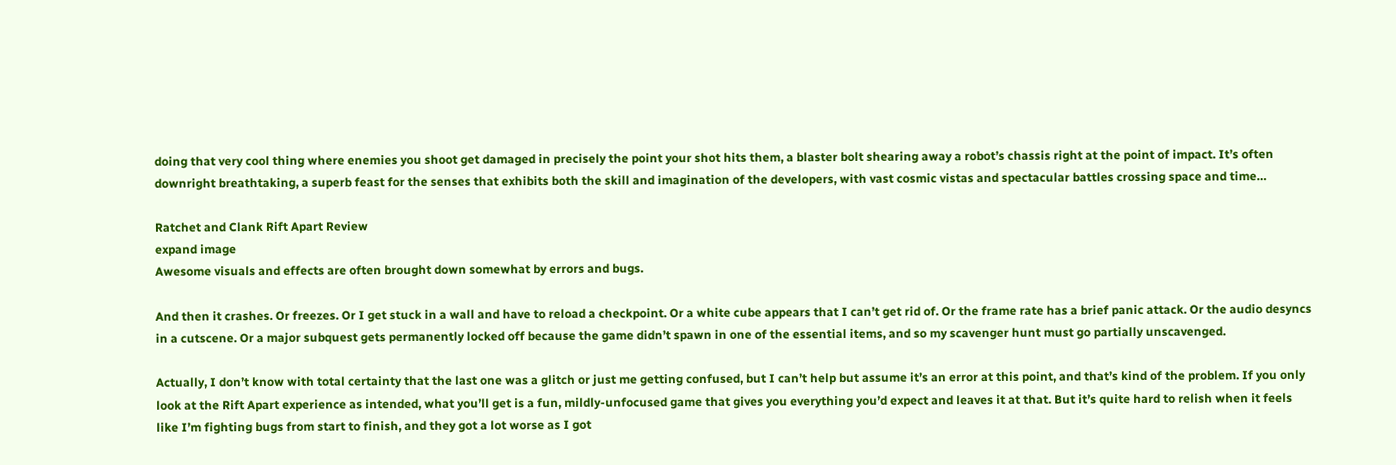doing that very cool thing where enemies you shoot get damaged in precisely the point your shot hits them, a blaster bolt shearing away a robot’s chassis right at the point of impact. It’s often downright breathtaking, a superb feast for the senses that exhibits both the skill and imagination of the developers, with vast cosmic vistas and spectacular battles crossing space and time…

Ratchet and Clank Rift Apart Review
expand image
Awesome visuals and effects are often brought down somewhat by errors and bugs.

And then it crashes. Or freezes. Or I get stuck in a wall and have to reload a checkpoint. Or a white cube appears that I can’t get rid of. Or the frame rate has a brief panic attack. Or the audio desyncs in a cutscene. Or a major subquest gets permanently locked off because the game didn’t spawn in one of the essential items, and so my scavenger hunt must go partially unscavenged.

Actually, I don’t know with total certainty that the last one was a glitch or just me getting confused, but I can’t help but assume it’s an error at this point, and that’s kind of the problem. If you only look at the Rift Apart experience as intended, what you’ll get is a fun, mildly-unfocused game that gives you everything you’d expect and leaves it at that. But it’s quite hard to relish when it feels like I’m fighting bugs from start to finish, and they got a lot worse as I got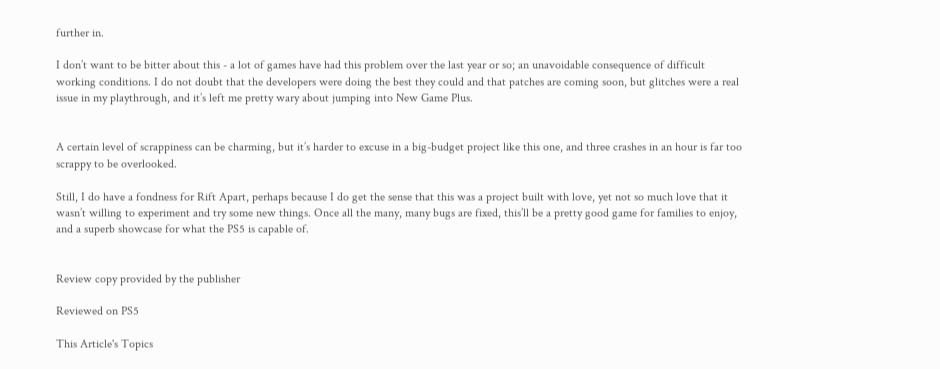further in.

I don’t want to be bitter about this - a lot of games have had this problem over the last year or so; an unavoidable consequence of difficult working conditions. I do not doubt that the developers were doing the best they could and that patches are coming soon, but glitches were a real issue in my playthrough, and it’s left me pretty wary about jumping into New Game Plus.


A certain level of scrappiness can be charming, but it’s harder to excuse in a big-budget project like this one, and three crashes in an hour is far too scrappy to be overlooked.

Still, I do have a fondness for Rift Apart, perhaps because I do get the sense that this was a project built with love, yet not so much love that it wasn’t willing to experiment and try some new things. Once all the many, many bugs are fixed, this’ll be a pretty good game for families to enjoy, and a superb showcase for what the PS5 is capable of.


Review copy provided by the publisher

Reviewed on PS5

This Article's Topics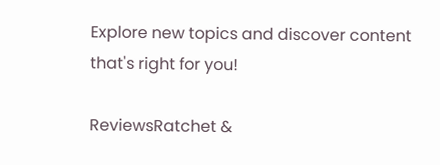Explore new topics and discover content that's right for you!

ReviewsRatchet &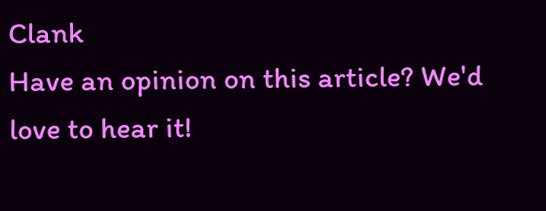Clank
Have an opinion on this article? We'd love to hear it!